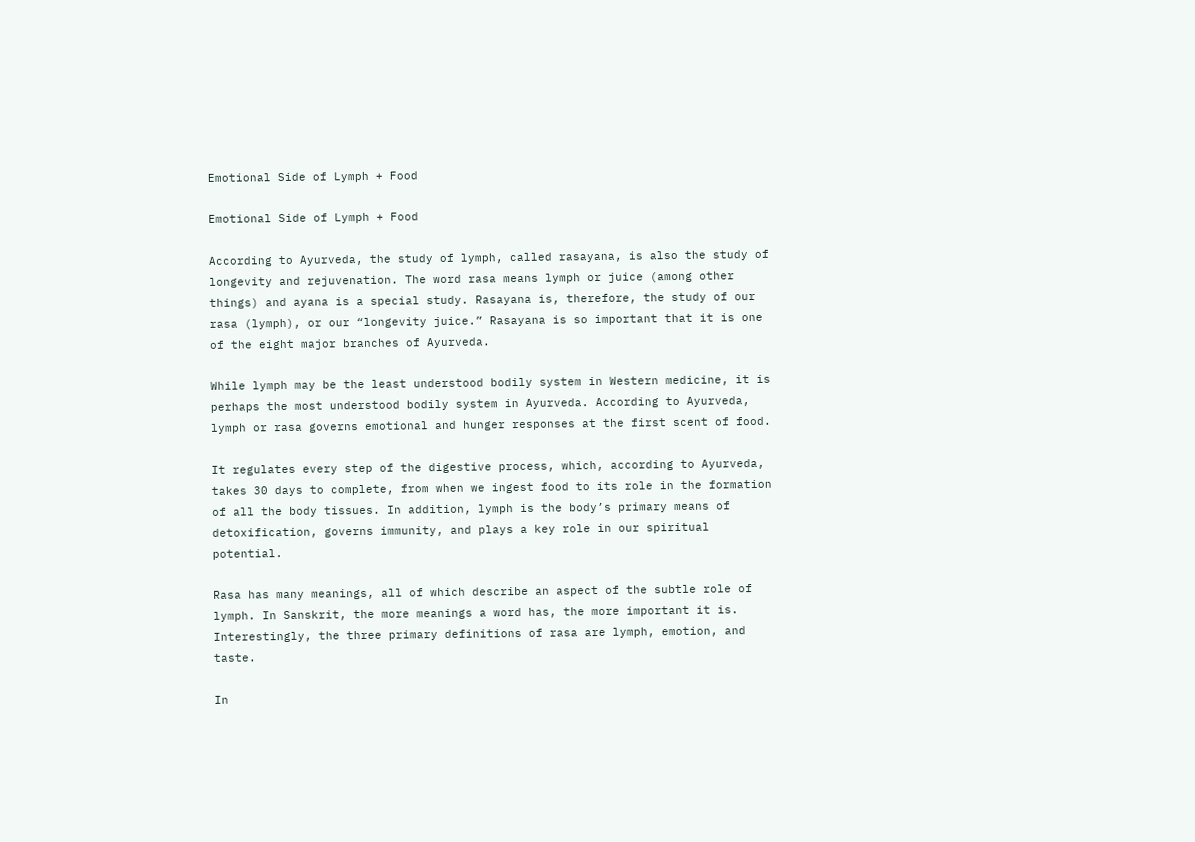Emotional Side of Lymph + Food

Emotional Side of Lymph + Food

According to Ayurveda, the study of lymph, called rasayana, is also the study of longevity and rejuvenation. The word rasa means lymph or juice (among other things) and ayana is a special study. Rasayana is, therefore, the study of our rasa (lymph), or our “longevity juice.” Rasayana is so important that it is one of the eight major branches of Ayurveda.

While lymph may be the least understood bodily system in Western medicine, it is perhaps the most understood bodily system in Ayurveda. According to Ayurveda, lymph or rasa governs emotional and hunger responses at the first scent of food.

It regulates every step of the digestive process, which, according to Ayurveda, takes 30 days to complete, from when we ingest food to its role in the formation of all the body tissues. In addition, lymph is the body’s primary means of detoxification, governs immunity, and plays a key role in our spiritual potential.

Rasa has many meanings, all of which describe an aspect of the subtle role of lymph. In Sanskrit, the more meanings a word has, the more important it is. Interestingly, the three primary definitions of rasa are lymph, emotion, and taste.

In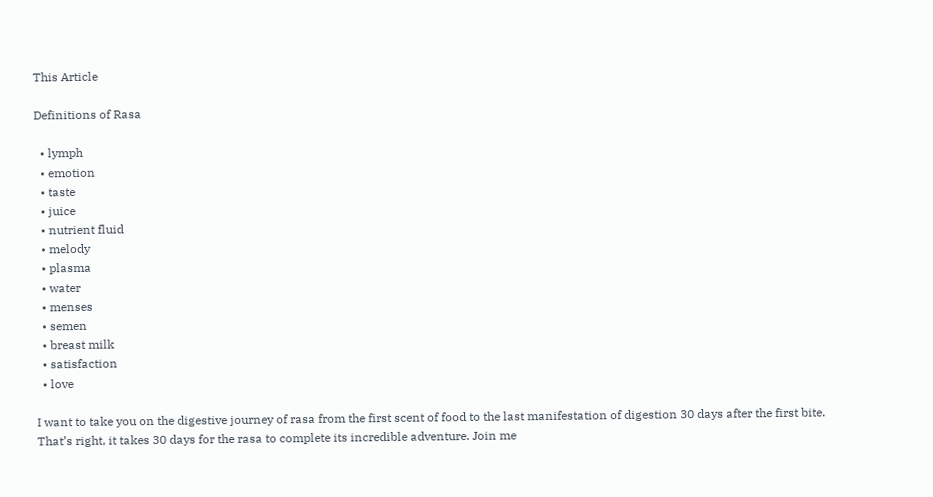This Article

Definitions of Rasa

  • lymph
  • emotion
  • taste
  • juice
  • nutrient fluid
  • melody
  • plasma
  • water
  • menses
  • semen
  • breast milk
  • satisfaction
  • love

I want to take you on the digestive journey of rasa from the first scent of food to the last manifestation of digestion 30 days after the first bite. That’s right, it takes 30 days for the rasa to complete its incredible adventure. Join me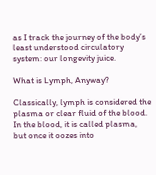as I track the journey of the body’s least understood circulatory system: our longevity juice.

What is Lymph, Anyway?

Classically, lymph is considered the plasma or clear fluid of the blood. In the blood, it is called plasma, but once it oozes into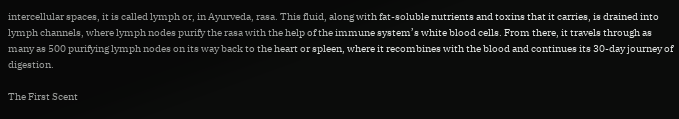intercellular spaces, it is called lymph or, in Ayurveda, rasa. This fluid, along with fat-soluble nutrients and toxins that it carries, is drained into lymph channels, where lymph nodes purify the rasa with the help of the immune system’s white blood cells. From there, it travels through as many as 500 purifying lymph nodes on its way back to the heart or spleen, where it recombines with the blood and continues its 30-day journey of digestion.

The First Scent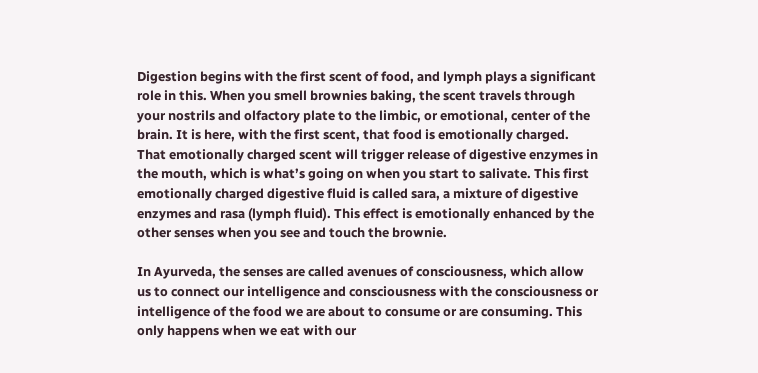Digestion begins with the first scent of food, and lymph plays a significant role in this. When you smell brownies baking, the scent travels through your nostrils and olfactory plate to the limbic, or emotional, center of the brain. It is here, with the first scent, that food is emotionally charged. That emotionally charged scent will trigger release of digestive enzymes in the mouth, which is what’s going on when you start to salivate. This first emotionally charged digestive fluid is called sara, a mixture of digestive enzymes and rasa (lymph fluid). This effect is emotionally enhanced by the other senses when you see and touch the brownie.

In Ayurveda, the senses are called avenues of consciousness, which allow us to connect our intelligence and consciousness with the consciousness or intelligence of the food we are about to consume or are consuming. This only happens when we eat with our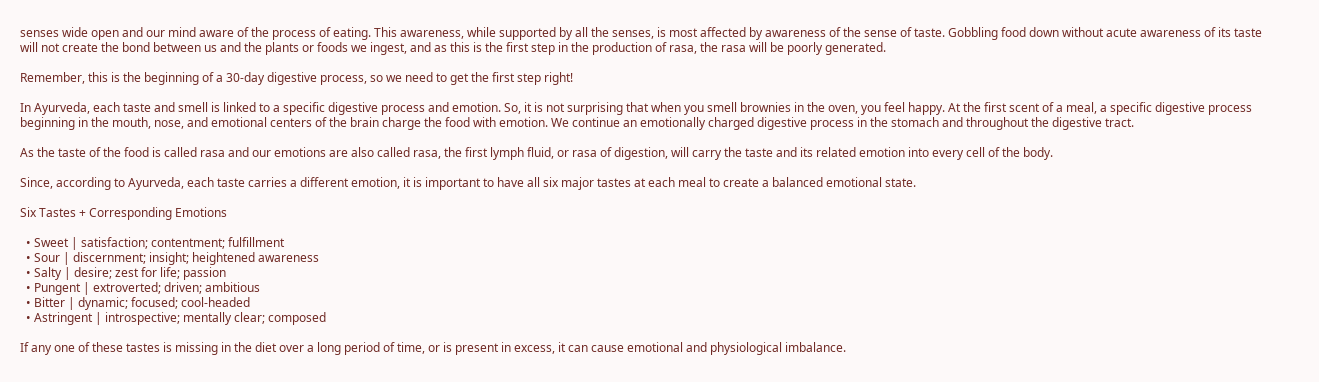senses wide open and our mind aware of the process of eating. This awareness, while supported by all the senses, is most affected by awareness of the sense of taste. Gobbling food down without acute awareness of its taste will not create the bond between us and the plants or foods we ingest, and as this is the first step in the production of rasa, the rasa will be poorly generated.

Remember, this is the beginning of a 30-day digestive process, so we need to get the first step right!

In Ayurveda, each taste and smell is linked to a specific digestive process and emotion. So, it is not surprising that when you smell brownies in the oven, you feel happy. At the first scent of a meal, a specific digestive process beginning in the mouth, nose, and emotional centers of the brain charge the food with emotion. We continue an emotionally charged digestive process in the stomach and throughout the digestive tract.

As the taste of the food is called rasa and our emotions are also called rasa, the first lymph fluid, or rasa of digestion, will carry the taste and its related emotion into every cell of the body.

Since, according to Ayurveda, each taste carries a different emotion, it is important to have all six major tastes at each meal to create a balanced emotional state.

Six Tastes + Corresponding Emotions

  • Sweet | satisfaction; contentment; fulfillment
  • Sour | discernment; insight; heightened awareness
  • Salty | desire; zest for life; passion
  • Pungent | extroverted; driven; ambitious
  • Bitter | dynamic; focused; cool-headed
  • Astringent | introspective; mentally clear; composed

If any one of these tastes is missing in the diet over a long period of time, or is present in excess, it can cause emotional and physiological imbalance.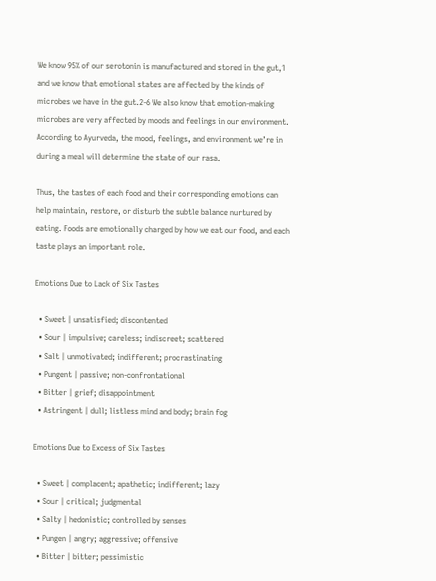We know 95% of our serotonin is manufactured and stored in the gut,1 and we know that emotional states are affected by the kinds of microbes we have in the gut.2-6 We also know that emotion-making microbes are very affected by moods and feelings in our environment. According to Ayurveda, the mood, feelings, and environment we’re in during a meal will determine the state of our rasa.

Thus, the tastes of each food and their corresponding emotions can help maintain, restore, or disturb the subtle balance nurtured by eating. Foods are emotionally charged by how we eat our food, and each taste plays an important role.

Emotions Due to Lack of Six Tastes

  • Sweet | unsatisfied; discontented
  • Sour | impulsive; careless; indiscreet; scattered
  • Salt | unmotivated; indifferent; procrastinating
  • Pungent | passive; non-confrontational
  • Bitter | grief; disappointment
  • Astringent | dull; listless mind and body; brain fog

Emotions Due to Excess of Six Tastes

  • Sweet | complacent; apathetic; indifferent; lazy
  • Sour | critical; judgmental
  • Salty | hedonistic; controlled by senses
  • Pungen | angry; aggressive; offensive
  • Bitter | bitter; pessimistic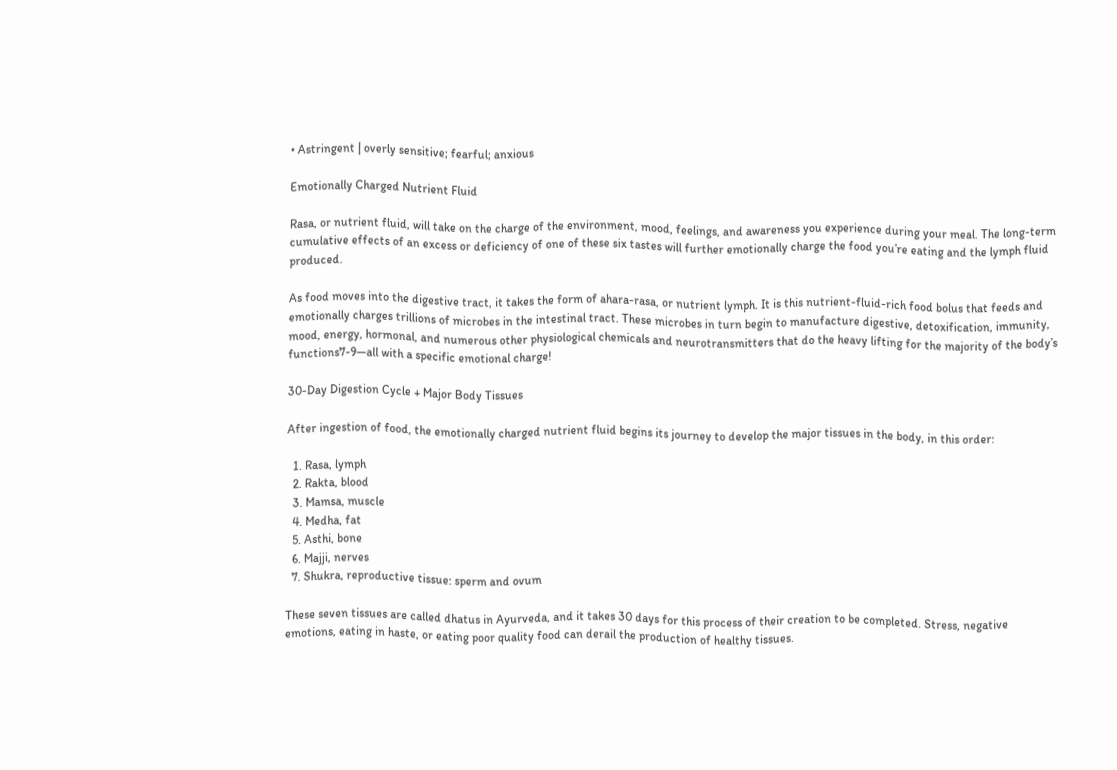• Astringent | overly sensitive; fearful; anxious

Emotionally Charged Nutrient Fluid

Rasa, or nutrient fluid, will take on the charge of the environment, mood, feelings, and awareness you experience during your meal. The long-term cumulative effects of an excess or deficiency of one of these six tastes will further emotionally charge the food you’re eating and the lymph fluid produced.

As food moves into the digestive tract, it takes the form of ahara-rasa, or nutrient lymph. It is this nutrient-fluid-rich food bolus that feeds and emotionally charges trillions of microbes in the intestinal tract. These microbes in turn begin to manufacture digestive, detoxification, immunity, mood, energy, hormonal, and numerous other physiological chemicals and neurotransmitters that do the heavy lifting for the majority of the body’s functions7-9—all with a specific emotional charge!

30-Day Digestion Cycle + Major Body Tissues

After ingestion of food, the emotionally charged nutrient fluid begins its journey to develop the major tissues in the body, in this order:

  1. Rasa, lymph
  2. Rakta, blood
  3. Mamsa, muscle
  4. Medha, fat
  5. Asthi, bone
  6. Majji, nerves
  7. Shukra, reproductive tissue: sperm and ovum

These seven tissues are called dhatus in Ayurveda, and it takes 30 days for this process of their creation to be completed. Stress, negative emotions, eating in haste, or eating poor quality food can derail the production of healthy tissues.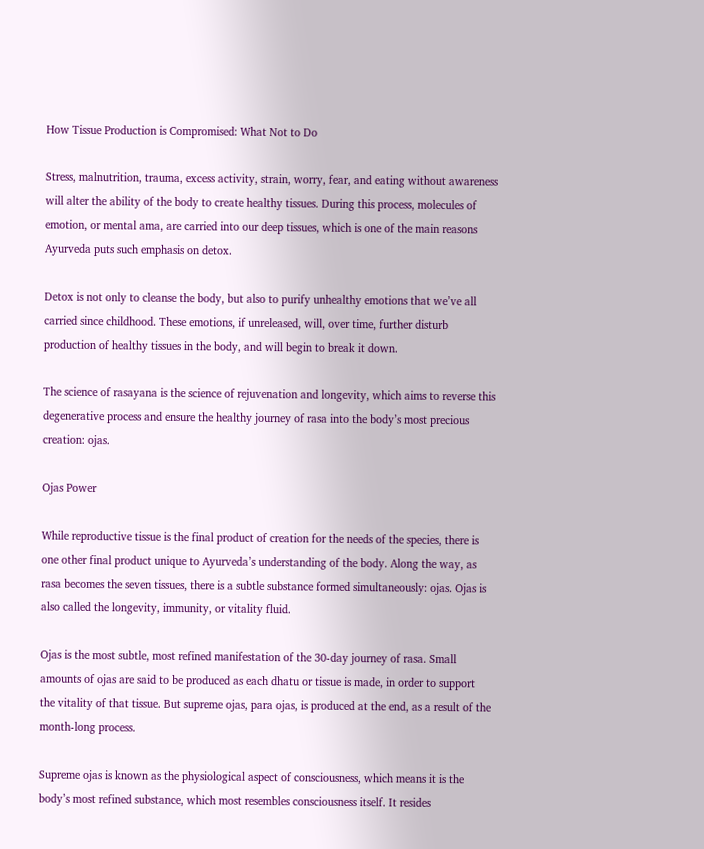How Tissue Production is Compromised: What Not to Do

Stress, malnutrition, trauma, excess activity, strain, worry, fear, and eating without awareness will alter the ability of the body to create healthy tissues. During this process, molecules of emotion, or mental ama, are carried into our deep tissues, which is one of the main reasons Ayurveda puts such emphasis on detox.

Detox is not only to cleanse the body, but also to purify unhealthy emotions that we’ve all carried since childhood. These emotions, if unreleased, will, over time, further disturb production of healthy tissues in the body, and will begin to break it down.

The science of rasayana is the science of rejuvenation and longevity, which aims to reverse this degenerative process and ensure the healthy journey of rasa into the body’s most precious creation: ojas.

Ojas Power

While reproductive tissue is the final product of creation for the needs of the species, there is one other final product unique to Ayurveda’s understanding of the body. Along the way, as rasa becomes the seven tissues, there is a subtle substance formed simultaneously: ojas. Ojas is also called the longevity, immunity, or vitality fluid.

Ojas is the most subtle, most refined manifestation of the 30-day journey of rasa. Small amounts of ojas are said to be produced as each dhatu or tissue is made, in order to support the vitality of that tissue. But supreme ojas, para ojas, is produced at the end, as a result of the month-long process.

Supreme ojas is known as the physiological aspect of consciousness, which means it is the body’s most refined substance, which most resembles consciousness itself. It resides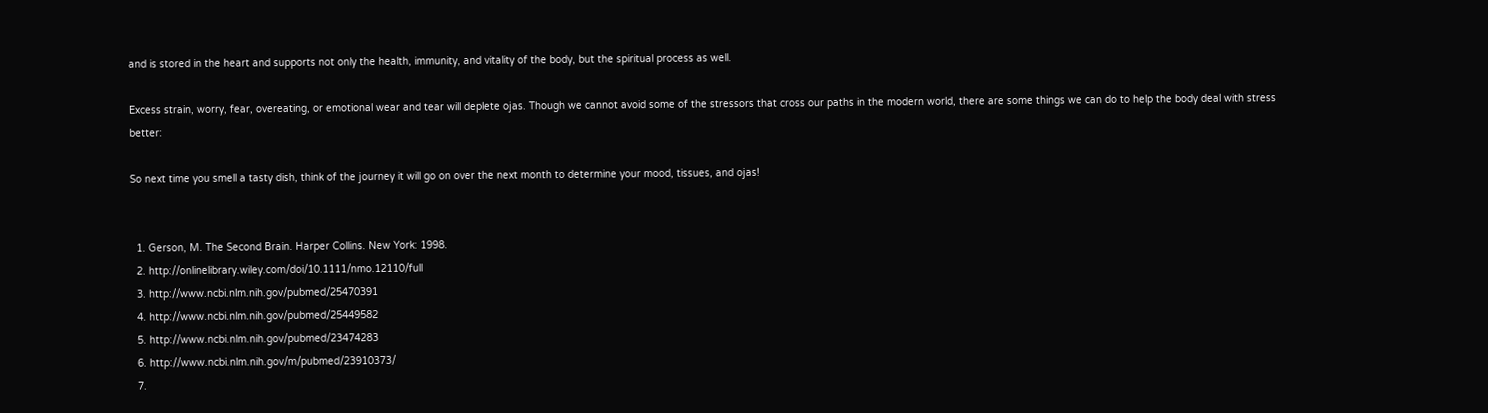and is stored in the heart and supports not only the health, immunity, and vitality of the body, but the spiritual process as well.

Excess strain, worry, fear, overeating, or emotional wear and tear will deplete ojas. Though we cannot avoid some of the stressors that cross our paths in the modern world, there are some things we can do to help the body deal with stress better:

So next time you smell a tasty dish, think of the journey it will go on over the next month to determine your mood, tissues, and ojas!


  1. Gerson, M. The Second Brain. Harper Collins. New York: 1998.
  2. http://onlinelibrary.wiley.com/doi/10.1111/nmo.12110/full
  3. http://www.ncbi.nlm.nih.gov/pubmed/25470391
  4. http://www.ncbi.nlm.nih.gov/pubmed/25449582
  5. http://www.ncbi.nlm.nih.gov/pubmed/23474283
  6. http://www.ncbi.nlm.nih.gov/m/pubmed/23910373/
  7.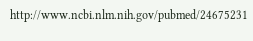http://www.ncbi.nlm.nih.gov/pubmed/24675231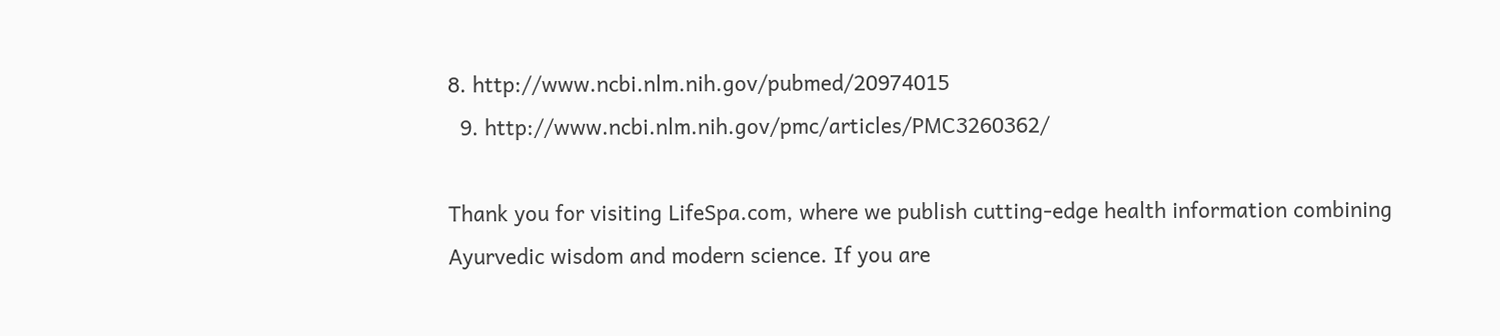8. http://www.ncbi.nlm.nih.gov/pubmed/20974015
  9. http://www.ncbi.nlm.nih.gov/pmc/articles/PMC3260362/

Thank you for visiting LifeSpa.com, where we publish cutting-edge health information combining Ayurvedic wisdom and modern science. If you are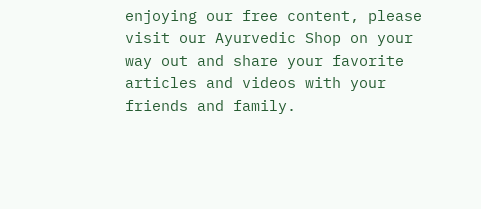enjoying our free content, please visit our Ayurvedic Shop on your way out and share your favorite articles and videos with your friends and family.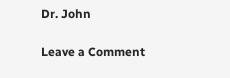Dr. John

Leave a Comment